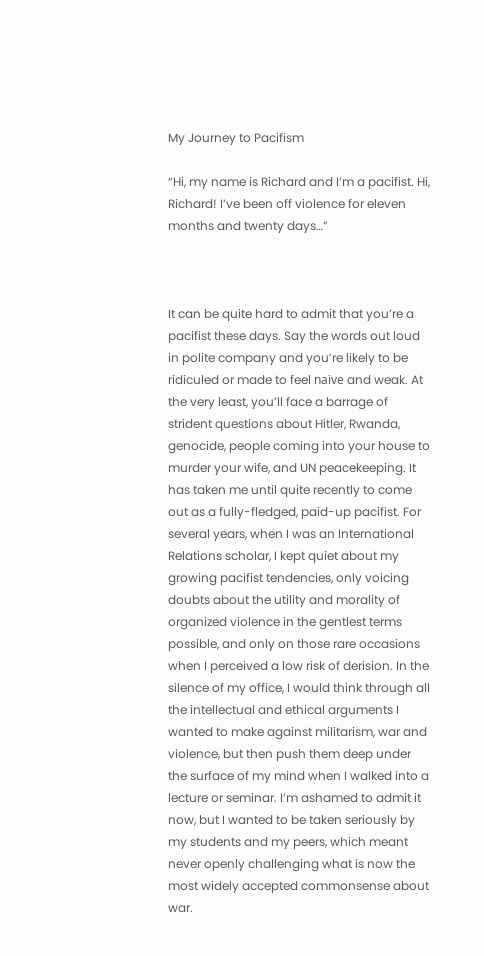My Journey to Pacifism

“Hi, my name is Richard and I’m a pacifist. Hi, Richard! I’ve been off violence for eleven months and twenty days…”



It can be quite hard to admit that you’re a pacifist these days. Say the words out loud in polite company and you’re likely to be ridiculed or made to feel naïve and weak. At the very least, you’ll face a barrage of strident questions about Hitler, Rwanda, genocide, people coming into your house to murder your wife, and UN peacekeeping. It has taken me until quite recently to come out as a fully-fledged, paid-up pacifist. For several years, when I was an International Relations scholar, I kept quiet about my growing pacifist tendencies, only voicing doubts about the utility and morality of organized violence in the gentlest terms possible, and only on those rare occasions when I perceived a low risk of derision. In the silence of my office, I would think through all the intellectual and ethical arguments I wanted to make against militarism, war and violence, but then push them deep under the surface of my mind when I walked into a lecture or seminar. I’m ashamed to admit it now, but I wanted to be taken seriously by my students and my peers, which meant never openly challenging what is now the most widely accepted commonsense about war.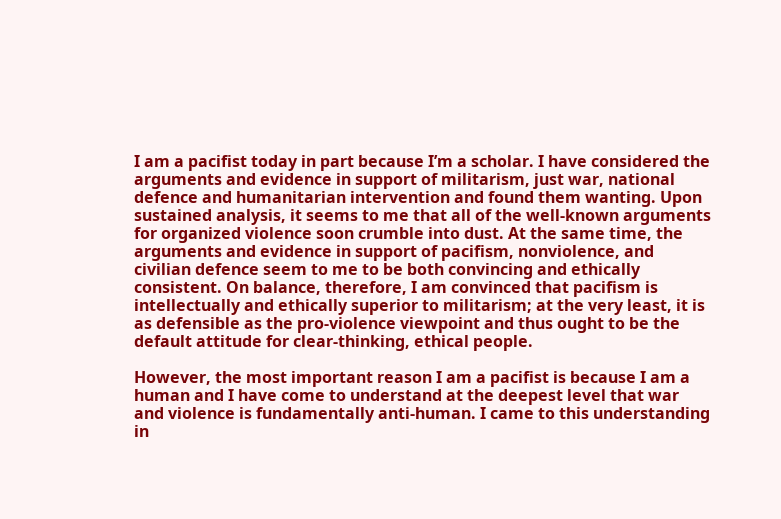I am a pacifist today in part because I’m a scholar. I have considered the arguments and evidence in support of militarism, just war, national defence and humanitarian intervention and found them wanting. Upon sustained analysis, it seems to me that all of the well-known arguments for organized violence soon crumble into dust. At the same time, the arguments and evidence in support of pacifism, nonviolence, and civilian defence seem to me to be both convincing and ethically consistent. On balance, therefore, I am convinced that pacifism is intellectually and ethically superior to militarism; at the very least, it is as defensible as the pro-violence viewpoint and thus ought to be the default attitude for clear-thinking, ethical people.

However, the most important reason I am a pacifist is because I am a human and I have come to understand at the deepest level that war and violence is fundamentally anti-human. I came to this understanding in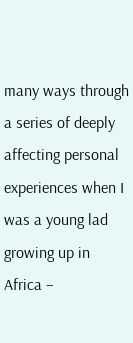many ways through a series of deeply affecting personal experiences when I was a young lad growing up in Africa –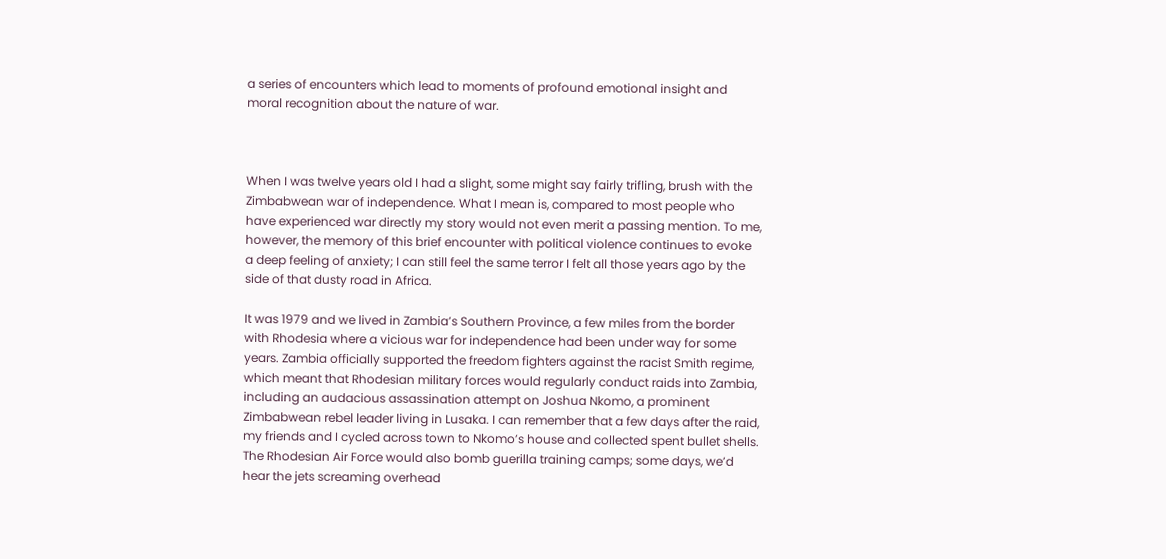a series of encounters which lead to moments of profound emotional insight and moral recognition about the nature of war.



When I was twelve years old I had a slight, some might say fairly trifling, brush with the Zimbabwean war of independence. What I mean is, compared to most people who have experienced war directly my story would not even merit a passing mention. To me, however, the memory of this brief encounter with political violence continues to evoke a deep feeling of anxiety; I can still feel the same terror I felt all those years ago by the side of that dusty road in Africa.

It was 1979 and we lived in Zambia’s Southern Province, a few miles from the border with Rhodesia where a vicious war for independence had been under way for some years. Zambia officially supported the freedom fighters against the racist Smith regime, which meant that Rhodesian military forces would regularly conduct raids into Zambia, including an audacious assassination attempt on Joshua Nkomo, a prominent Zimbabwean rebel leader living in Lusaka. I can remember that a few days after the raid, my friends and I cycled across town to Nkomo’s house and collected spent bullet shells. The Rhodesian Air Force would also bomb guerilla training camps; some days, we’d hear the jets screaming overhead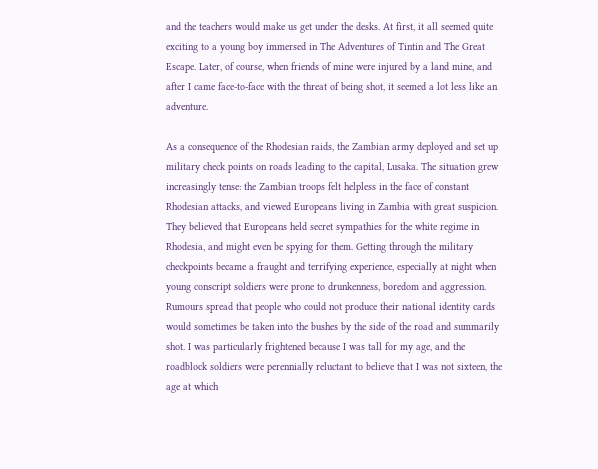and the teachers would make us get under the desks. At first, it all seemed quite exciting to a young boy immersed in The Adventures of Tintin and The Great Escape. Later, of course, when friends of mine were injured by a land mine, and after I came face-to-face with the threat of being shot, it seemed a lot less like an adventure.

As a consequence of the Rhodesian raids, the Zambian army deployed and set up military check points on roads leading to the capital, Lusaka. The situation grew increasingly tense: the Zambian troops felt helpless in the face of constant Rhodesian attacks, and viewed Europeans living in Zambia with great suspicion. They believed that Europeans held secret sympathies for the white regime in Rhodesia, and might even be spying for them. Getting through the military checkpoints became a fraught and terrifying experience, especially at night when young conscript soldiers were prone to drunkenness, boredom and aggression. Rumours spread that people who could not produce their national identity cards would sometimes be taken into the bushes by the side of the road and summarily shot. I was particularly frightened because I was tall for my age, and the roadblock soldiers were perennially reluctant to believe that I was not sixteen, the age at which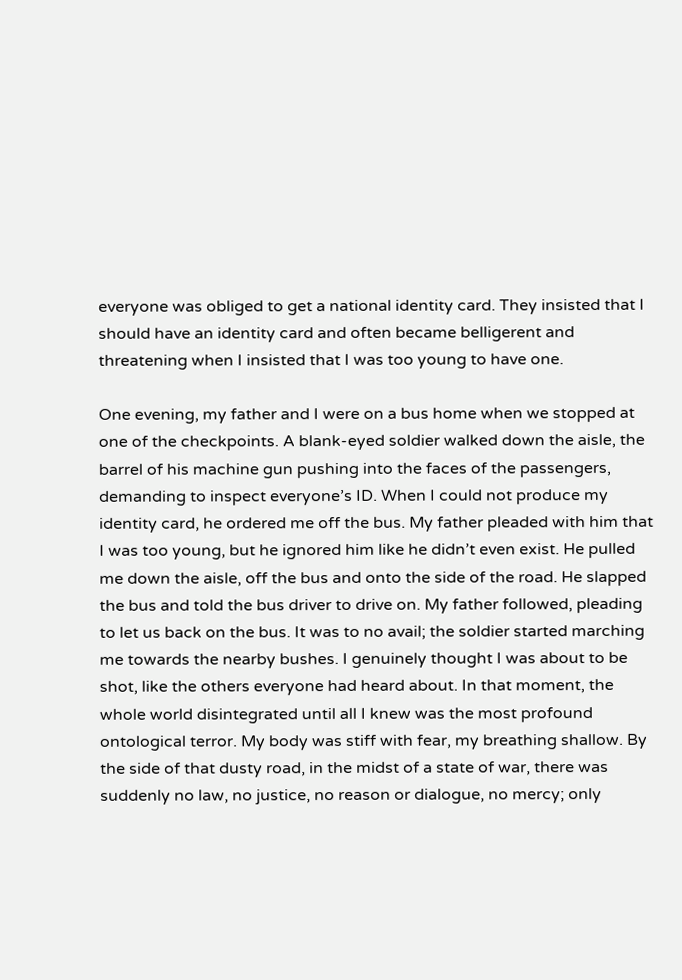everyone was obliged to get a national identity card. They insisted that I should have an identity card and often became belligerent and threatening when I insisted that I was too young to have one.

One evening, my father and I were on a bus home when we stopped at one of the checkpoints. A blank-eyed soldier walked down the aisle, the barrel of his machine gun pushing into the faces of the passengers, demanding to inspect everyone’s ID. When I could not produce my identity card, he ordered me off the bus. My father pleaded with him that I was too young, but he ignored him like he didn’t even exist. He pulled me down the aisle, off the bus and onto the side of the road. He slapped the bus and told the bus driver to drive on. My father followed, pleading to let us back on the bus. It was to no avail; the soldier started marching me towards the nearby bushes. I genuinely thought I was about to be shot, like the others everyone had heard about. In that moment, the whole world disintegrated until all I knew was the most profound ontological terror. My body was stiff with fear, my breathing shallow. By the side of that dusty road, in the midst of a state of war, there was suddenly no law, no justice, no reason or dialogue, no mercy; only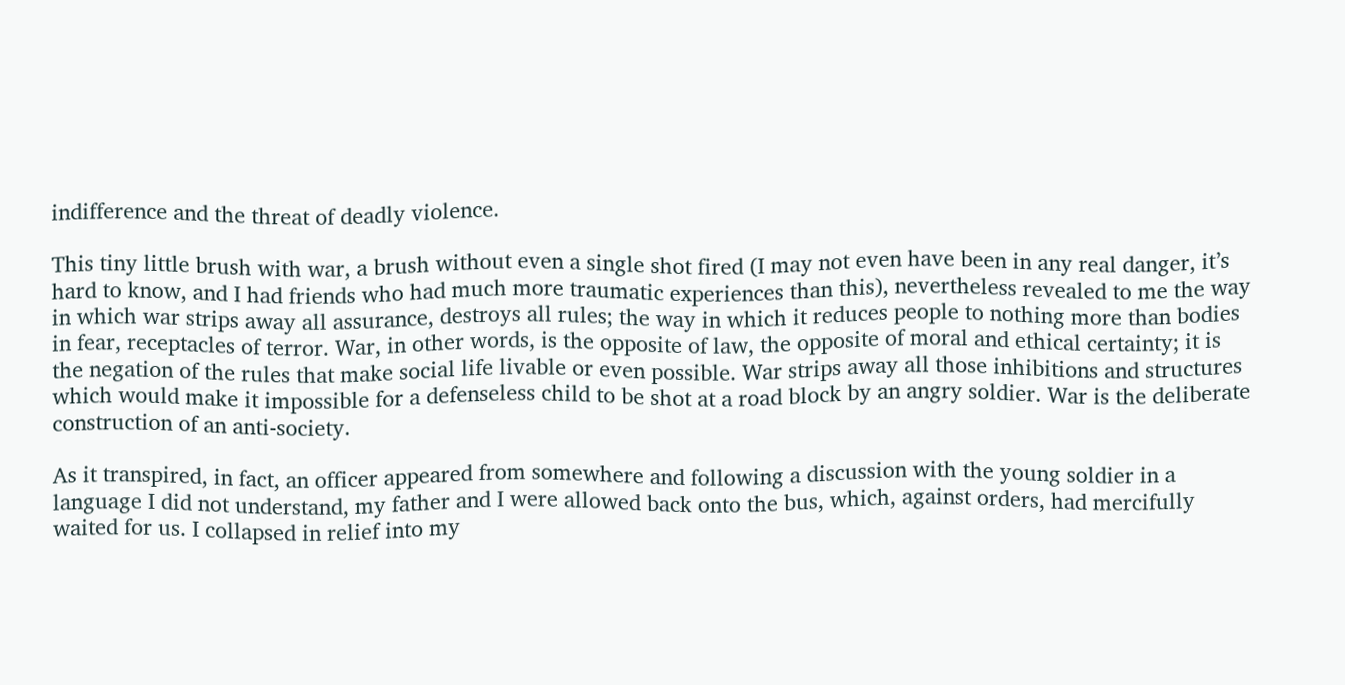indifference and the threat of deadly violence.

This tiny little brush with war, a brush without even a single shot fired (I may not even have been in any real danger, it’s hard to know, and I had friends who had much more traumatic experiences than this), nevertheless revealed to me the way in which war strips away all assurance, destroys all rules; the way in which it reduces people to nothing more than bodies in fear, receptacles of terror. War, in other words, is the opposite of law, the opposite of moral and ethical certainty; it is the negation of the rules that make social life livable or even possible. War strips away all those inhibitions and structures which would make it impossible for a defenseless child to be shot at a road block by an angry soldier. War is the deliberate construction of an anti-society.

As it transpired, in fact, an officer appeared from somewhere and following a discussion with the young soldier in a language I did not understand, my father and I were allowed back onto the bus, which, against orders, had mercifully waited for us. I collapsed in relief into my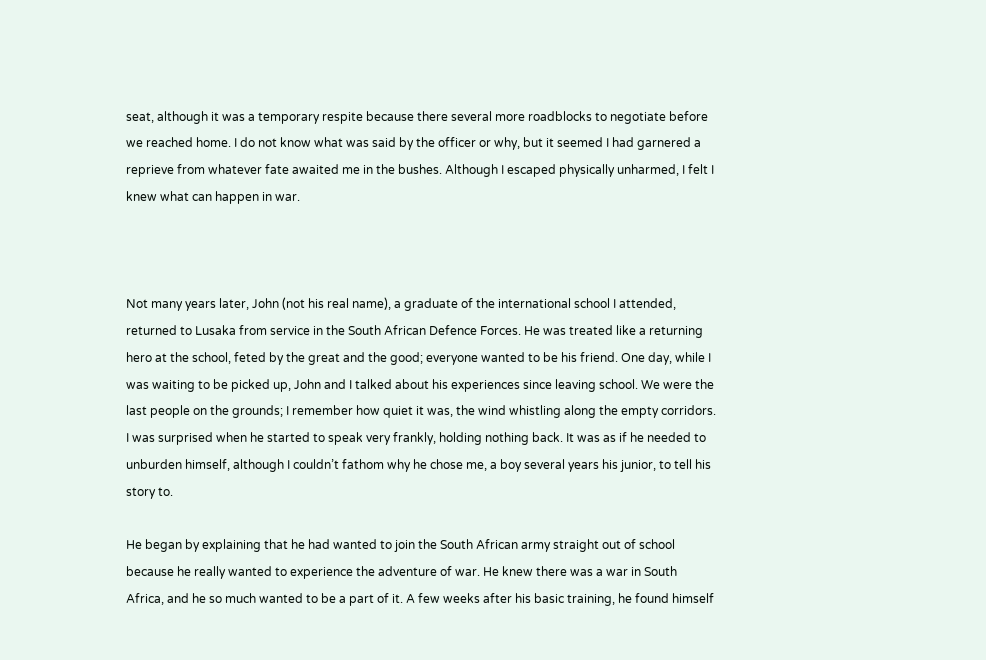seat, although it was a temporary respite because there several more roadblocks to negotiate before we reached home. I do not know what was said by the officer or why, but it seemed I had garnered a reprieve from whatever fate awaited me in the bushes. Although I escaped physically unharmed, I felt I knew what can happen in war.



Not many years later, John (not his real name), a graduate of the international school I attended, returned to Lusaka from service in the South African Defence Forces. He was treated like a returning hero at the school, feted by the great and the good; everyone wanted to be his friend. One day, while I was waiting to be picked up, John and I talked about his experiences since leaving school. We were the last people on the grounds; I remember how quiet it was, the wind whistling along the empty corridors. I was surprised when he started to speak very frankly, holding nothing back. It was as if he needed to unburden himself, although I couldn’t fathom why he chose me, a boy several years his junior, to tell his story to.

He began by explaining that he had wanted to join the South African army straight out of school because he really wanted to experience the adventure of war. He knew there was a war in South Africa, and he so much wanted to be a part of it. A few weeks after his basic training, he found himself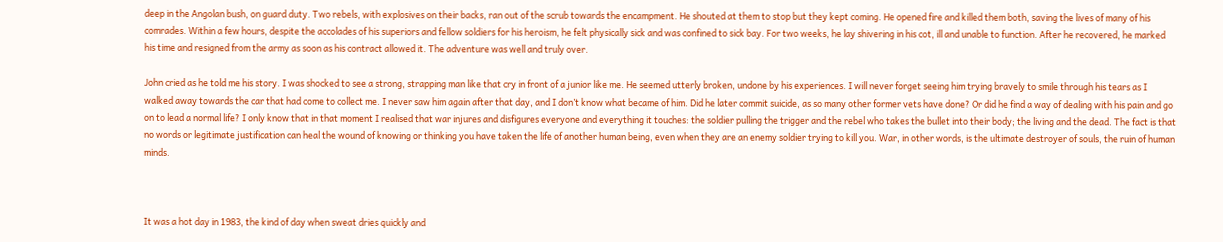deep in the Angolan bush, on guard duty. Two rebels, with explosives on their backs, ran out of the scrub towards the encampment. He shouted at them to stop but they kept coming. He opened fire and killed them both, saving the lives of many of his comrades. Within a few hours, despite the accolades of his superiors and fellow soldiers for his heroism, he felt physically sick and was confined to sick bay. For two weeks, he lay shivering in his cot, ill and unable to function. After he recovered, he marked his time and resigned from the army as soon as his contract allowed it. The adventure was well and truly over.

John cried as he told me his story. I was shocked to see a strong, strapping man like that cry in front of a junior like me. He seemed utterly broken, undone by his experiences. I will never forget seeing him trying bravely to smile through his tears as I walked away towards the car that had come to collect me. I never saw him again after that day, and I don’t know what became of him. Did he later commit suicide, as so many other former vets have done? Or did he find a way of dealing with his pain and go on to lead a normal life? I only know that in that moment I realised that war injures and disfigures everyone and everything it touches: the soldier pulling the trigger and the rebel who takes the bullet into their body; the living and the dead. The fact is that no words or legitimate justification can heal the wound of knowing or thinking you have taken the life of another human being, even when they are an enemy soldier trying to kill you. War, in other words, is the ultimate destroyer of souls, the ruin of human minds.



It was a hot day in 1983, the kind of day when sweat dries quickly and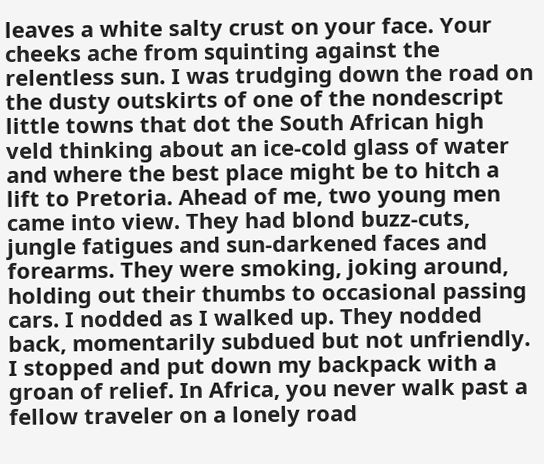leaves a white salty crust on your face. Your cheeks ache from squinting against the relentless sun. I was trudging down the road on the dusty outskirts of one of the nondescript little towns that dot the South African high veld thinking about an ice-cold glass of water and where the best place might be to hitch a lift to Pretoria. Ahead of me, two young men came into view. They had blond buzz-cuts, jungle fatigues and sun-darkened faces and forearms. They were smoking, joking around, holding out their thumbs to occasional passing cars. I nodded as I walked up. They nodded back, momentarily subdued but not unfriendly. I stopped and put down my backpack with a groan of relief. In Africa, you never walk past a fellow traveler on a lonely road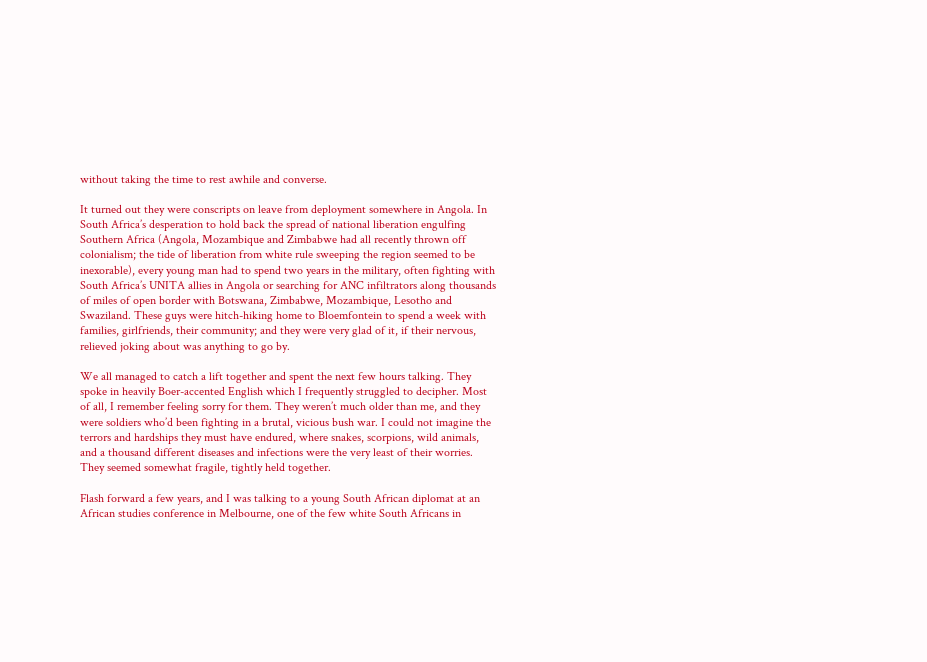without taking the time to rest awhile and converse.

It turned out they were conscripts on leave from deployment somewhere in Angola. In South Africa’s desperation to hold back the spread of national liberation engulfing Southern Africa (Angola, Mozambique and Zimbabwe had all recently thrown off colonialism; the tide of liberation from white rule sweeping the region seemed to be inexorable), every young man had to spend two years in the military, often fighting with South Africa’s UNITA allies in Angola or searching for ANC infiltrators along thousands of miles of open border with Botswana, Zimbabwe, Mozambique, Lesotho and Swaziland. These guys were hitch-hiking home to Bloemfontein to spend a week with families, girlfriends, their community; and they were very glad of it, if their nervous, relieved joking about was anything to go by.

We all managed to catch a lift together and spent the next few hours talking. They spoke in heavily Boer-accented English which I frequently struggled to decipher. Most of all, I remember feeling sorry for them. They weren’t much older than me, and they were soldiers who’d been fighting in a brutal, vicious bush war. I could not imagine the terrors and hardships they must have endured, where snakes, scorpions, wild animals, and a thousand different diseases and infections were the very least of their worries. They seemed somewhat fragile, tightly held together.

Flash forward a few years, and I was talking to a young South African diplomat at an African studies conference in Melbourne, one of the few white South Africans in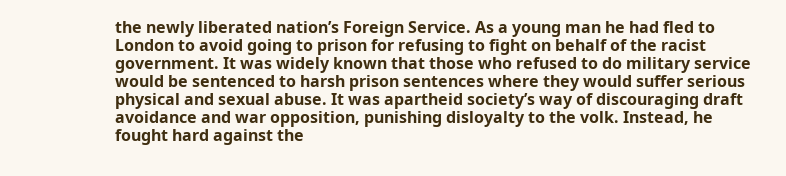the newly liberated nation’s Foreign Service. As a young man he had fled to London to avoid going to prison for refusing to fight on behalf of the racist government. It was widely known that those who refused to do military service would be sentenced to harsh prison sentences where they would suffer serious physical and sexual abuse. It was apartheid society’s way of discouraging draft avoidance and war opposition, punishing disloyalty to the volk. Instead, he fought hard against the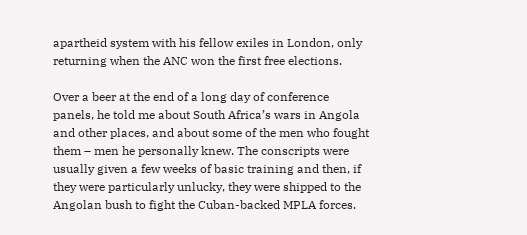apartheid system with his fellow exiles in London, only returning when the ANC won the first free elections.

Over a beer at the end of a long day of conference panels, he told me about South Africa’s wars in Angola and other places, and about some of the men who fought them – men he personally knew. The conscripts were usually given a few weeks of basic training and then, if they were particularly unlucky, they were shipped to the Angolan bush to fight the Cuban-backed MPLA forces.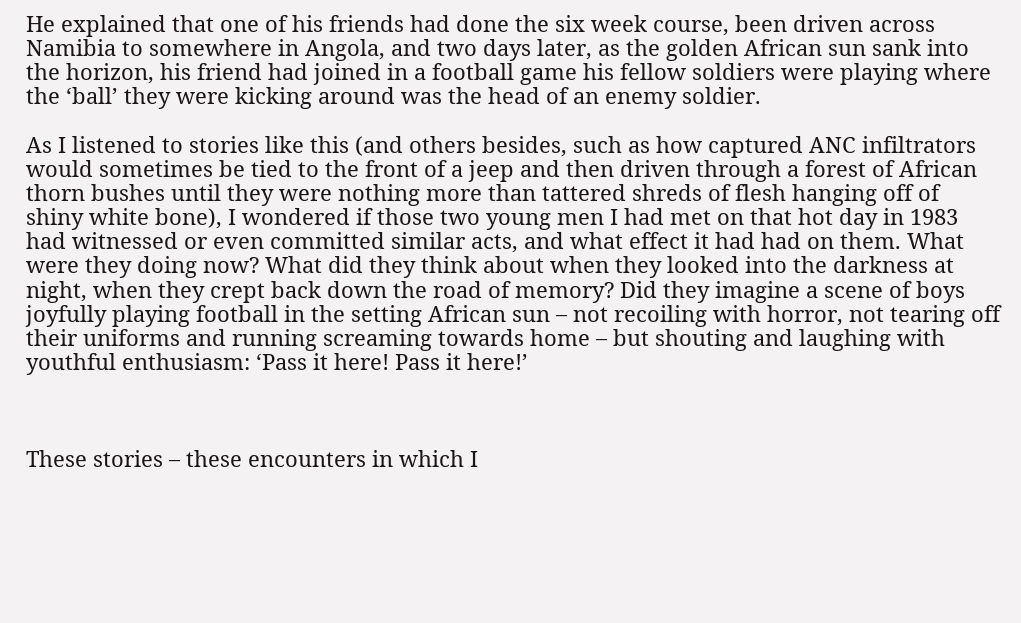He explained that one of his friends had done the six week course, been driven across Namibia to somewhere in Angola, and two days later, as the golden African sun sank into the horizon, his friend had joined in a football game his fellow soldiers were playing where the ‘ball’ they were kicking around was the head of an enemy soldier.

As I listened to stories like this (and others besides, such as how captured ANC infiltrators would sometimes be tied to the front of a jeep and then driven through a forest of African thorn bushes until they were nothing more than tattered shreds of flesh hanging off of shiny white bone), I wondered if those two young men I had met on that hot day in 1983 had witnessed or even committed similar acts, and what effect it had had on them. What were they doing now? What did they think about when they looked into the darkness at night, when they crept back down the road of memory? Did they imagine a scene of boys joyfully playing football in the setting African sun – not recoiling with horror, not tearing off their uniforms and running screaming towards home – but shouting and laughing with youthful enthusiasm: ‘Pass it here! Pass it here!’



These stories – these encounters in which I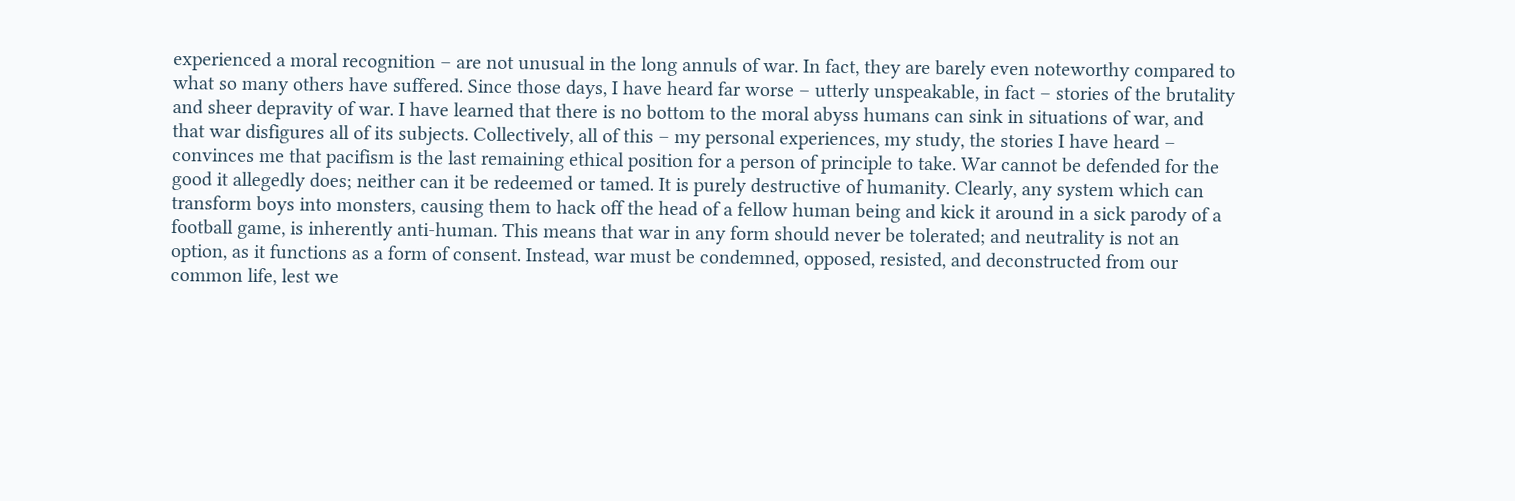experienced a moral recognition – are not unusual in the long annuls of war. In fact, they are barely even noteworthy compared to what so many others have suffered. Since those days, I have heard far worse – utterly unspeakable, in fact – stories of the brutality and sheer depravity of war. I have learned that there is no bottom to the moral abyss humans can sink in situations of war, and that war disfigures all of its subjects. Collectively, all of this – my personal experiences, my study, the stories I have heard – convinces me that pacifism is the last remaining ethical position for a person of principle to take. War cannot be defended for the good it allegedly does; neither can it be redeemed or tamed. It is purely destructive of humanity. Clearly, any system which can transform boys into monsters, causing them to hack off the head of a fellow human being and kick it around in a sick parody of a football game, is inherently anti-human. This means that war in any form should never be tolerated; and neutrality is not an option, as it functions as a form of consent. Instead, war must be condemned, opposed, resisted, and deconstructed from our common life, lest we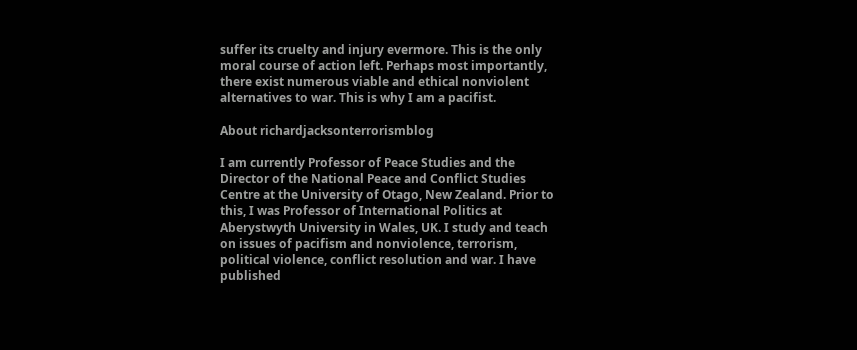suffer its cruelty and injury evermore. This is the only moral course of action left. Perhaps most importantly, there exist numerous viable and ethical nonviolent alternatives to war. This is why I am a pacifist.

About richardjacksonterrorismblog

I am currently Professor of Peace Studies and the Director of the National Peace and Conflict Studies Centre at the University of Otago, New Zealand. Prior to this, I was Professor of International Politics at Aberystwyth University in Wales, UK. I study and teach on issues of pacifism and nonviolence, terrorism, political violence, conflict resolution and war. I have published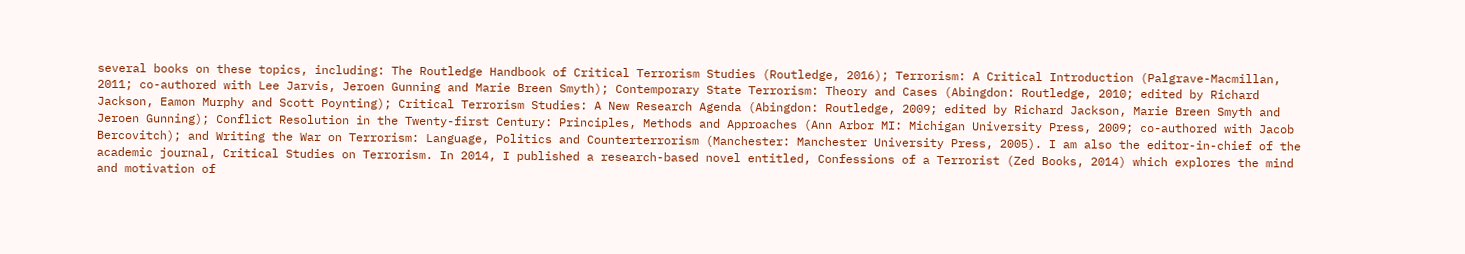several books on these topics, including: The Routledge Handbook of Critical Terrorism Studies (Routledge, 2016); Terrorism: A Critical Introduction (Palgrave-Macmillan, 2011; co-authored with Lee Jarvis, Jeroen Gunning and Marie Breen Smyth); Contemporary State Terrorism: Theory and Cases (Abingdon: Routledge, 2010; edited by Richard Jackson, Eamon Murphy and Scott Poynting); Critical Terrorism Studies: A New Research Agenda (Abingdon: Routledge, 2009; edited by Richard Jackson, Marie Breen Smyth and Jeroen Gunning); Conflict Resolution in the Twenty-first Century: Principles, Methods and Approaches (Ann Arbor MI: Michigan University Press, 2009; co-authored with Jacob Bercovitch); and Writing the War on Terrorism: Language, Politics and Counterterrorism (Manchester: Manchester University Press, 2005). I am also the editor-in-chief of the academic journal, Critical Studies on Terrorism. In 2014, I published a research-based novel entitled, Confessions of a Terrorist (Zed Books, 2014) which explores the mind and motivation of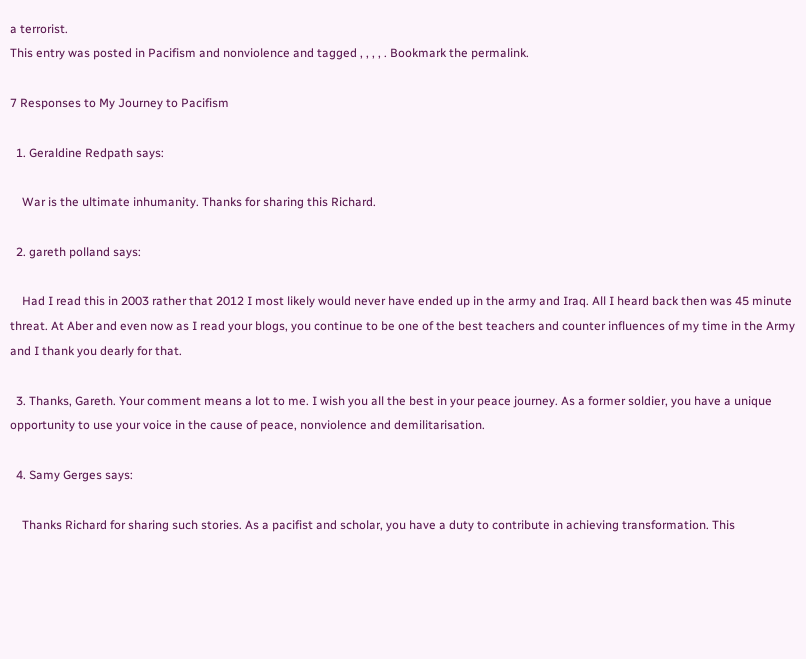a terrorist.
This entry was posted in Pacifism and nonviolence and tagged , , , , . Bookmark the permalink.

7 Responses to My Journey to Pacifism

  1. Geraldine Redpath says:

    War is the ultimate inhumanity. Thanks for sharing this Richard.

  2. gareth polland says:

    Had I read this in 2003 rather that 2012 I most likely would never have ended up in the army and Iraq. All I heard back then was 45 minute threat. At Aber and even now as I read your blogs, you continue to be one of the best teachers and counter influences of my time in the Army and I thank you dearly for that.

  3. Thanks, Gareth. Your comment means a lot to me. I wish you all the best in your peace journey. As a former soldier, you have a unique opportunity to use your voice in the cause of peace, nonviolence and demilitarisation.

  4. Samy Gerges says:

    Thanks Richard for sharing such stories. As a pacifist and scholar, you have a duty to contribute in achieving transformation. This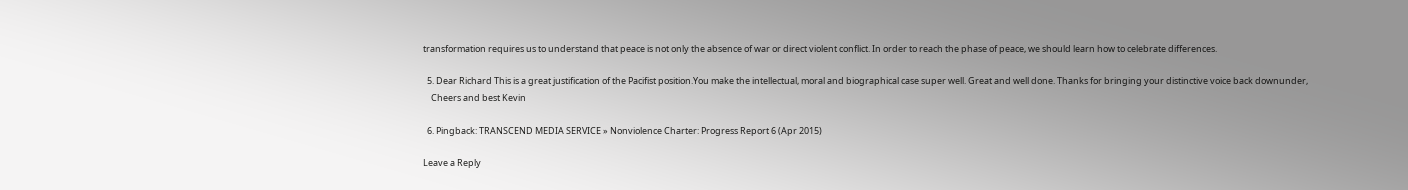transformation requires us to understand that peace is not only the absence of war or direct violent conflict. In order to reach the phase of peace, we should learn how to celebrate differences.

  5. Dear Richard This is a great justification of the Pacifist position.You make the intellectual, moral and biographical case super well. Great and well done. Thanks for bringing your distinctive voice back downunder,
    Cheers and best Kevin

  6. Pingback: TRANSCEND MEDIA SERVICE » Nonviolence Charter: Progress Report 6 (Apr 2015)

Leave a Reply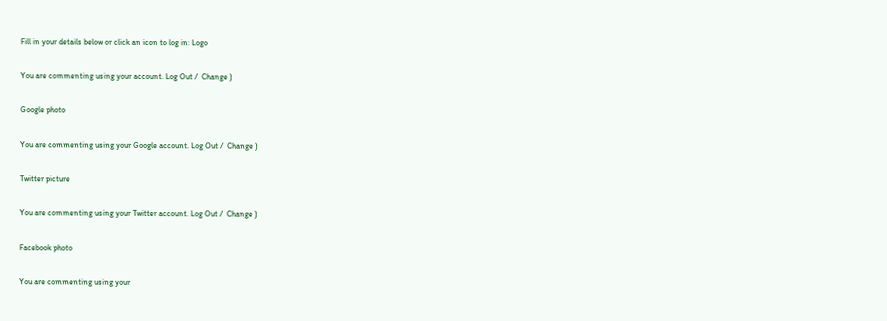Fill in your details below or click an icon to log in: Logo

You are commenting using your account. Log Out /  Change )

Google photo

You are commenting using your Google account. Log Out /  Change )

Twitter picture

You are commenting using your Twitter account. Log Out /  Change )

Facebook photo

You are commenting using your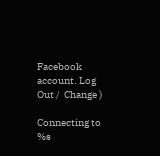Facebook account. Log Out /  Change )

Connecting to %s